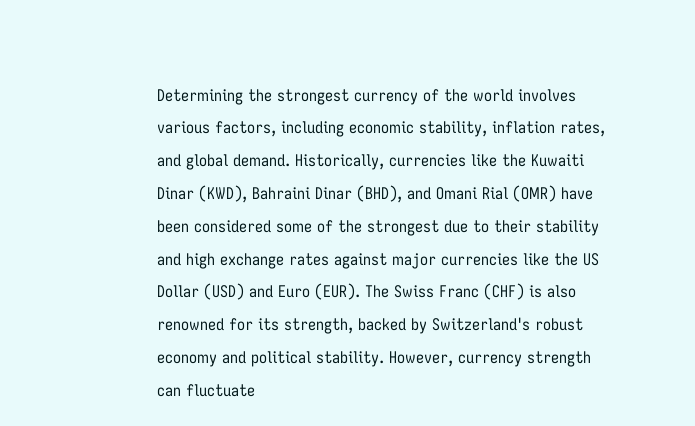Determining the strongest currency of the world involves various factors, including economic stability, inflation rates, and global demand. Historically, currencies like the Kuwaiti Dinar (KWD), Bahraini Dinar (BHD), and Omani Rial (OMR) have been considered some of the strongest due to their stability and high exchange rates against major currencies like the US Dollar (USD) and Euro (EUR). The Swiss Franc (CHF) is also renowned for its strength, backed by Switzerland's robust economy and political stability. However, currency strength can fluctuate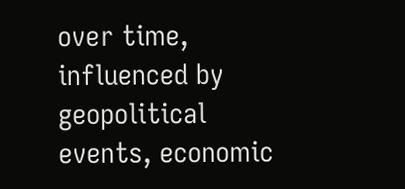over time, influenced by geopolitical events, economic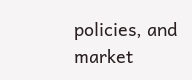policies, and market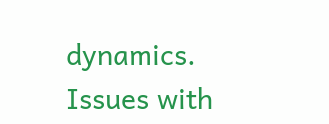dynamics.
Issues with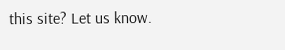this site? Let us know.